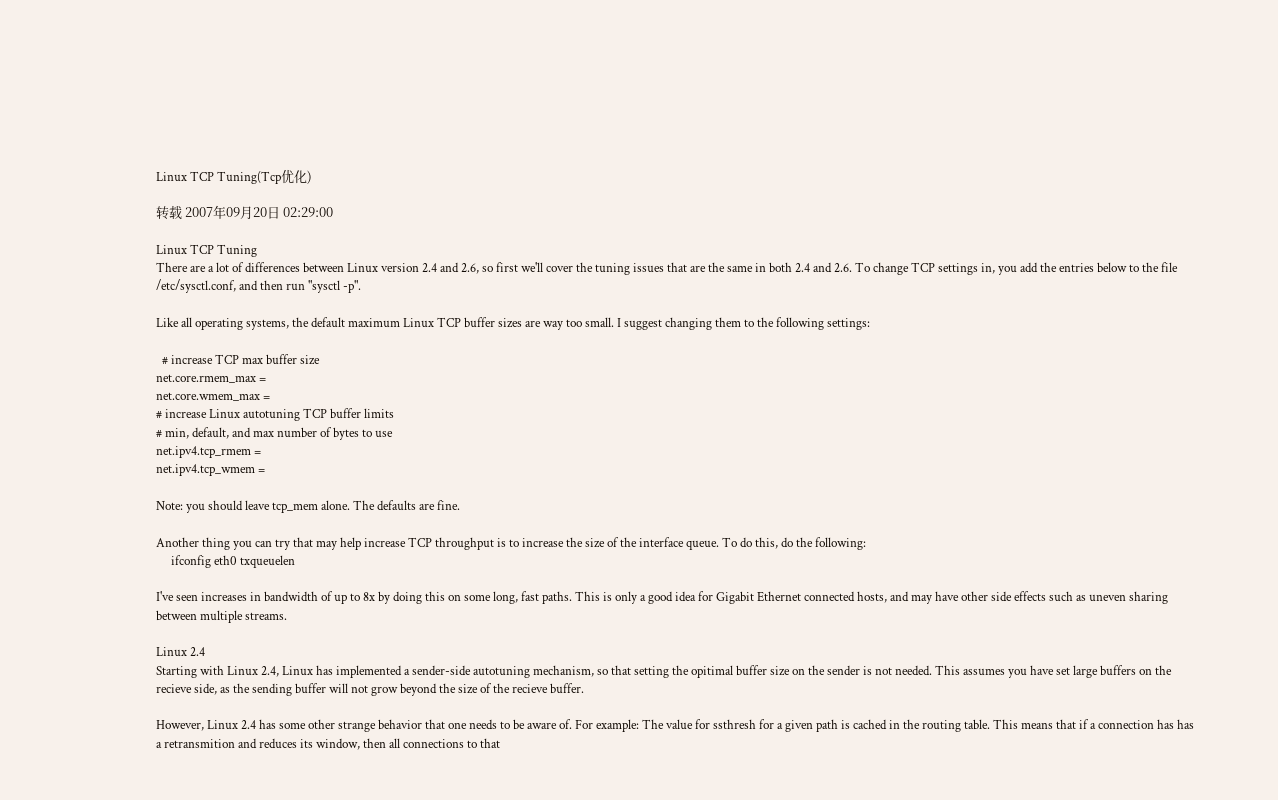Linux TCP Tuning(Tcp优化)

转载 2007年09月20日 02:29:00

Linux TCP Tuning
There are a lot of differences between Linux version 2.4 and 2.6, so first we'll cover the tuning issues that are the same in both 2.4 and 2.6. To change TCP settings in, you add the entries below to the file /etc/sysctl.conf, and then run "sysctl -p".

Like all operating systems, the default maximum Linux TCP buffer sizes are way too small. I suggest changing them to the following settings:

  # increase TCP max buffer size
net.core.rmem_max =
net.core.wmem_max =
# increase Linux autotuning TCP buffer limits
# min, default, and max number of bytes to use
net.ipv4.tcp_rmem =
net.ipv4.tcp_wmem =

Note: you should leave tcp_mem alone. The defaults are fine.

Another thing you can try that may help increase TCP throughput is to increase the size of the interface queue. To do this, do the following:
     ifconfig eth0 txqueuelen

I've seen increases in bandwidth of up to 8x by doing this on some long, fast paths. This is only a good idea for Gigabit Ethernet connected hosts, and may have other side effects such as uneven sharing between multiple streams.

Linux 2.4
Starting with Linux 2.4, Linux has implemented a sender-side autotuning mechanism, so that setting the opitimal buffer size on the sender is not needed. This assumes you have set large buffers on the recieve side, as the sending buffer will not grow beyond the size of the recieve buffer.

However, Linux 2.4 has some other strange behavior that one needs to be aware of. For example: The value for ssthresh for a given path is cached in the routing table. This means that if a connection has has a retransmition and reduces its window, then all connections to that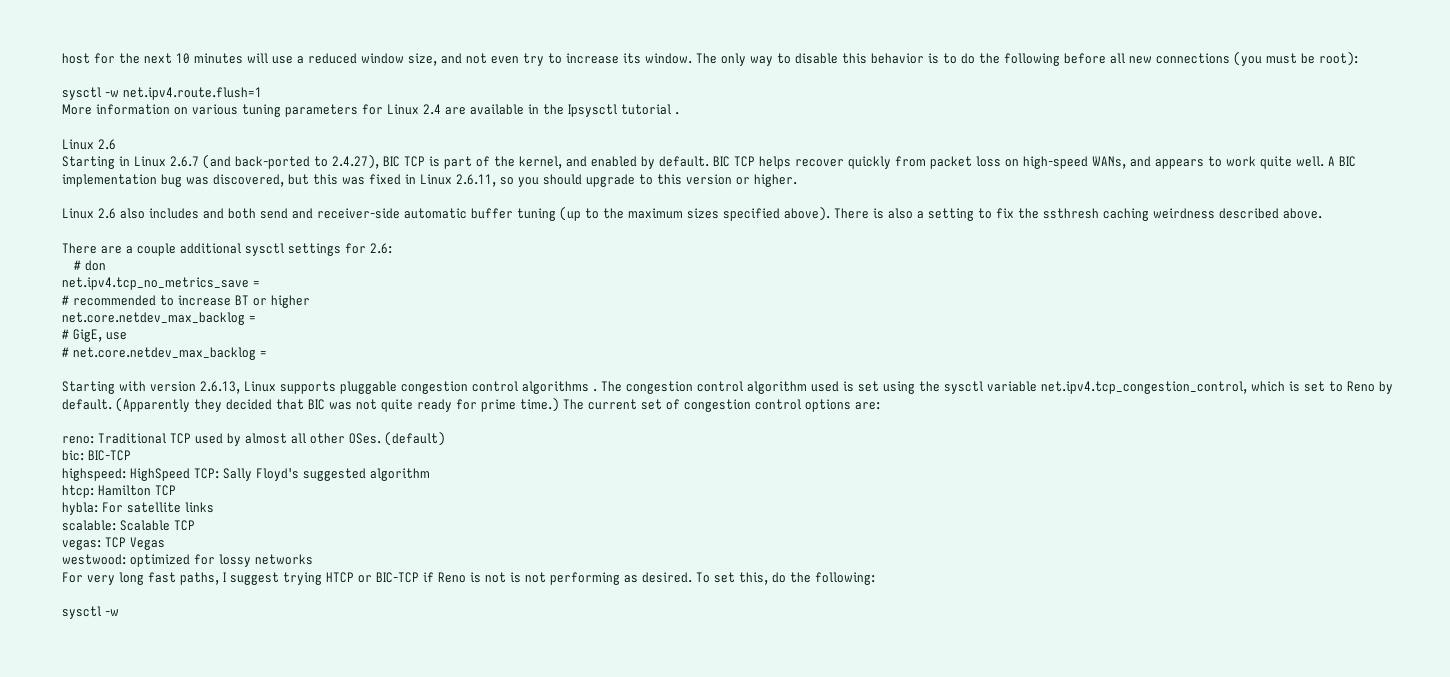host for the next 10 minutes will use a reduced window size, and not even try to increase its window. The only way to disable this behavior is to do the following before all new connections (you must be root):

sysctl -w net.ipv4.route.flush=1
More information on various tuning parameters for Linux 2.4 are available in the Ipsysctl tutorial .

Linux 2.6
Starting in Linux 2.6.7 (and back-ported to 2.4.27), BIC TCP is part of the kernel, and enabled by default. BIC TCP helps recover quickly from packet loss on high-speed WANs, and appears to work quite well. A BIC implementation bug was discovered, but this was fixed in Linux 2.6.11, so you should upgrade to this version or higher.

Linux 2.6 also includes and both send and receiver-side automatic buffer tuning (up to the maximum sizes specified above). There is also a setting to fix the ssthresh caching weirdness described above.

There are a couple additional sysctl settings for 2.6:
   # don
net.ipv4.tcp_no_metrics_save =
# recommended to increase BT or higher
net.core.netdev_max_backlog =
# GigE, use
# net.core.netdev_max_backlog =

Starting with version 2.6.13, Linux supports pluggable congestion control algorithms . The congestion control algorithm used is set using the sysctl variable net.ipv4.tcp_congestion_control, which is set to Reno by default. (Apparently they decided that BIC was not quite ready for prime time.) The current set of congestion control options are:

reno: Traditional TCP used by almost all other OSes. (default)
bic: BIC-TCP
highspeed: HighSpeed TCP: Sally Floyd's suggested algorithm
htcp: Hamilton TCP
hybla: For satellite links
scalable: Scalable TCP
vegas: TCP Vegas
westwood: optimized for lossy networks
For very long fast paths, I suggest trying HTCP or BIC-TCP if Reno is not is not performing as desired. To set this, do the following:

sysctl -w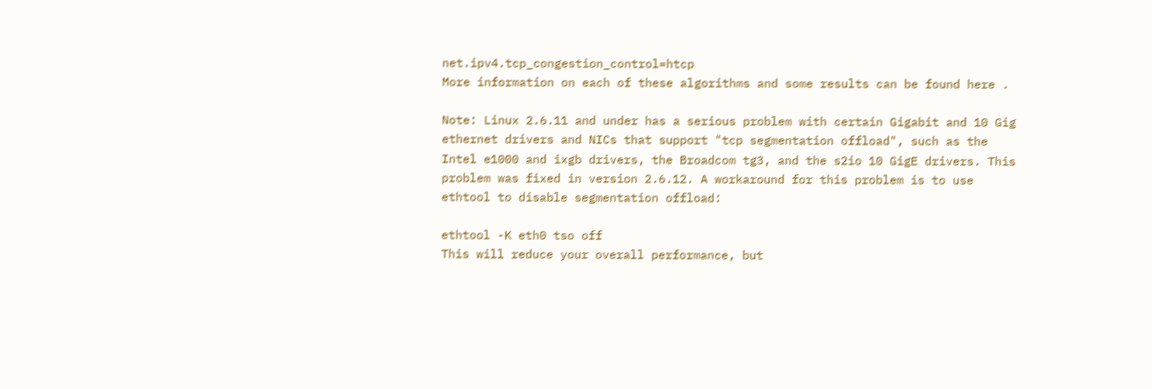net.ipv4.tcp_congestion_control=htcp
More information on each of these algorithms and some results can be found here .

Note: Linux 2.6.11 and under has a serious problem with certain Gigabit and 10 Gig ethernet drivers and NICs that support "tcp segmentation offload", such as the Intel e1000 and ixgb drivers, the Broadcom tg3, and the s2io 10 GigE drivers. This problem was fixed in version 2.6.12. A workaround for this problem is to use ethtool to disable segmentation offload:

ethtool -K eth0 tso off
This will reduce your overall performance, but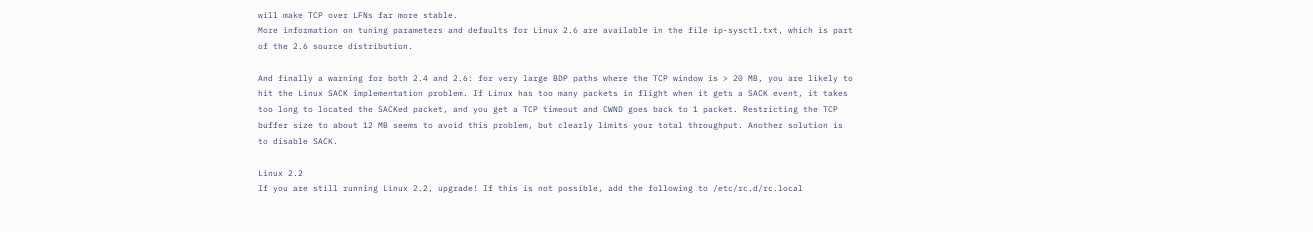will make TCP over LFNs far more stable.
More information on tuning parameters and defaults for Linux 2.6 are available in the file ip-sysctl.txt, which is part of the 2.6 source distribution.

And finally a warning for both 2.4 and 2.6: for very large BDP paths where the TCP window is > 20 MB, you are likely to hit the Linux SACK implementation problem. If Linux has too many packets in flight when it gets a SACK event, it takes too long to located the SACKed packet, and you get a TCP timeout and CWND goes back to 1 packet. Restricting the TCP buffer size to about 12 MB seems to avoid this problem, but clearly limits your total throughput. Another solution is to disable SACK.

Linux 2.2
If you are still running Linux 2.2, upgrade! If this is not possible, add the following to /etc/rc.d/rc.local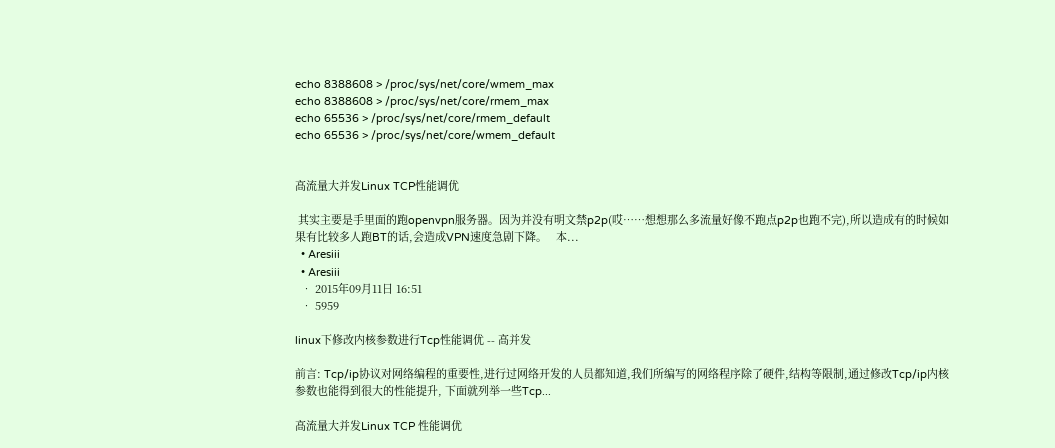echo 8388608 > /proc/sys/net/core/wmem_max
echo 8388608 > /proc/sys/net/core/rmem_max
echo 65536 > /proc/sys/net/core/rmem_default
echo 65536 > /proc/sys/net/core/wmem_default


高流量大并发Linux TCP性能调优

 其实主要是手里面的跑openvpn服务器。因为并没有明文禁p2p(哎……想想那么多流量好像不跑点p2p也跑不完),所以造成有的时候如果有比较多人跑BT的话,会造成VPN速度急剧下降。   本...
  • Aresiii
  • Aresiii
  • 2015年09月11日 16:51
  • 5959

linux下修改内核参数进行Tcp性能调优 -- 高并发

前言: Tcp/ip协议对网络编程的重要性,进行过网络开发的人员都知道,我们所编写的网络程序除了硬件,结构等限制,通过修改Tcp/ip内核参数也能得到很大的性能提升, 下面就列举一些Tcp...

高流量大并发Linux TCP 性能调优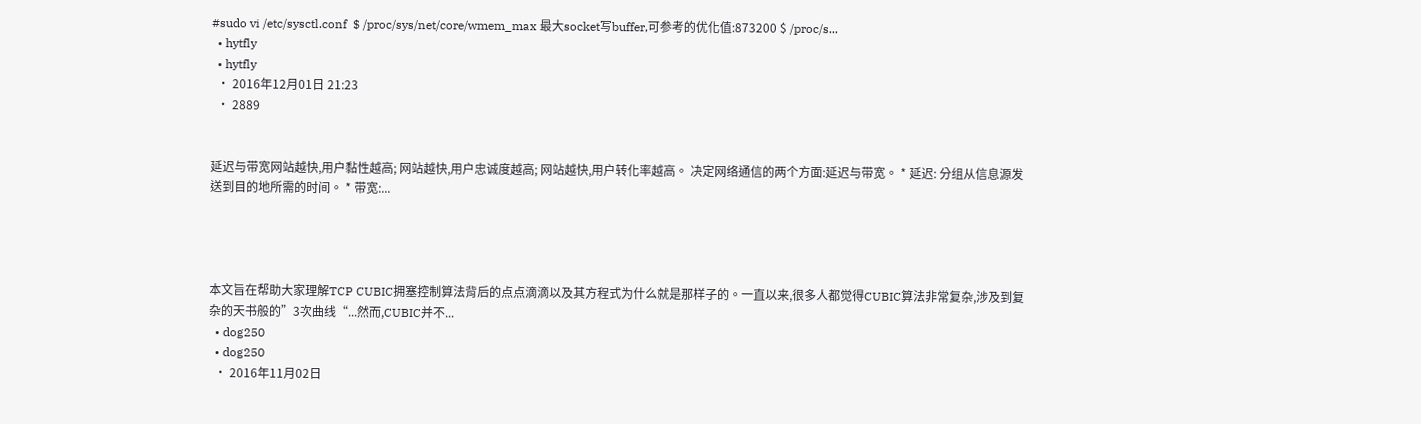#sudo vi /etc/sysctl.conf  $ /proc/sys/net/core/wmem_max 最大socket写buffer,可参考的优化值:873200 $ /proc/s...
  • hytfly
  • hytfly
  • 2016年12月01日 21:23
  • 2889


延迟与带宽网站越快,用户黏性越高; 网站越快,用户忠诚度越高; 网站越快,用户转化率越高。 决定网络通信的两个方面:延迟与带宽。 * 延迟: 分组从信息源发送到目的地所需的时间。 * 带宽:...




本文旨在帮助大家理解TCP CUBIC拥塞控制算法背后的点点滴滴以及其方程式为什么就是那样子的。一直以来,很多人都觉得CUBIC算法非常复杂,涉及到复杂的天书般的”3次曲线“...然而,CUBIC并不...
  • dog250
  • dog250
  • 2016年11月02日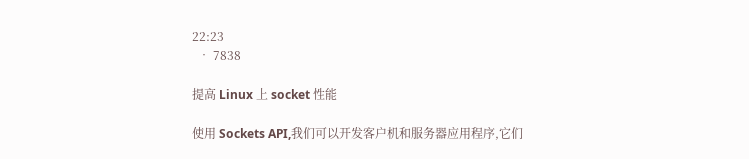22:23
  • 7838

提高 Linux 上 socket 性能

使用 Sockets API,我们可以开发客户机和服务器应用程序,它们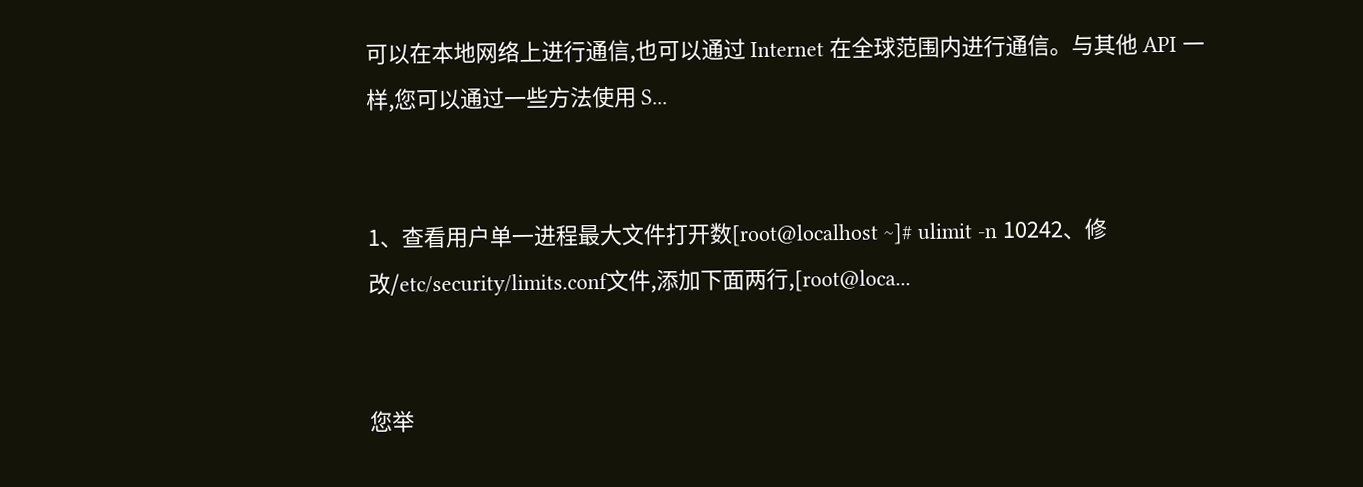可以在本地网络上进行通信,也可以通过 Internet 在全球范围内进行通信。与其他 API 一样,您可以通过一些方法使用 S...


1、查看用户单一进程最大文件打开数[root@localhost ~]# ulimit -n 10242、修改/etc/security/limits.conf文件,添加下面两行,[root@loca...


您举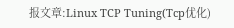报文章:Linux TCP Tuning(Tcp优化)